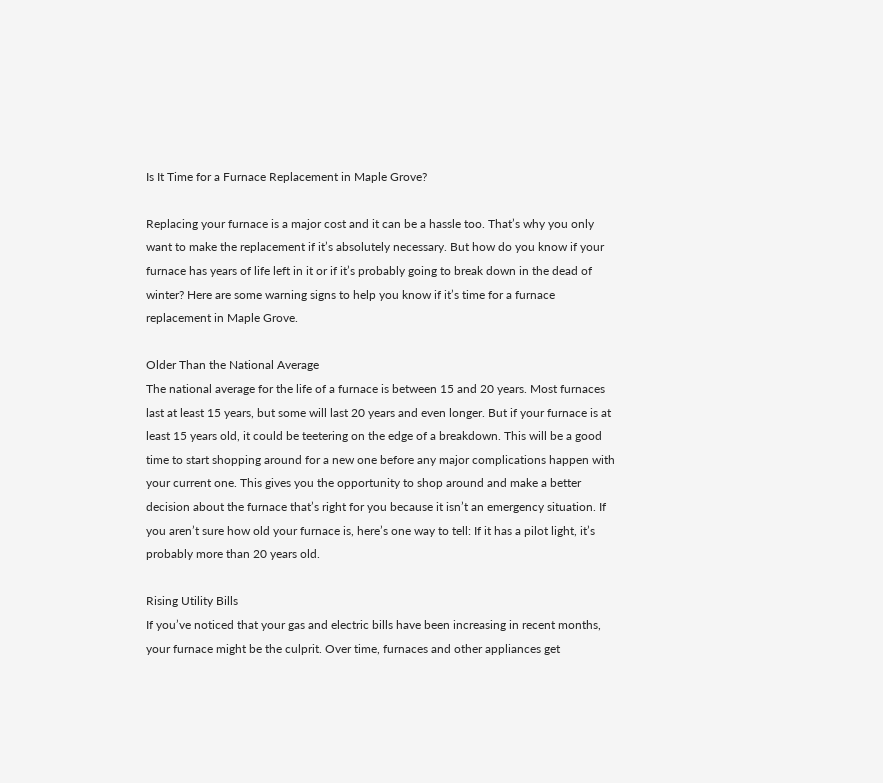Is It Time for a Furnace Replacement in Maple Grove?

Replacing your furnace is a major cost and it can be a hassle too. That’s why you only want to make the replacement if it’s absolutely necessary. But how do you know if your furnace has years of life left in it or if it’s probably going to break down in the dead of winter? Here are some warning signs to help you know if it’s time for a furnace replacement in Maple Grove.

Older Than the National Average
The national average for the life of a furnace is between 15 and 20 years. Most furnaces last at least 15 years, but some will last 20 years and even longer. But if your furnace is at least 15 years old, it could be teetering on the edge of a breakdown. This will be a good time to start shopping around for a new one before any major complications happen with your current one. This gives you the opportunity to shop around and make a better decision about the furnace that’s right for you because it isn’t an emergency situation. If you aren’t sure how old your furnace is, here’s one way to tell: If it has a pilot light, it’s probably more than 20 years old.

Rising Utility Bills
If you’ve noticed that your gas and electric bills have been increasing in recent months, your furnace might be the culprit. Over time, furnaces and other appliances get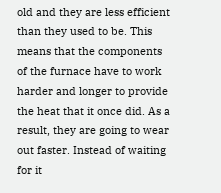old and they are less efficient than they used to be. This means that the components of the furnace have to work harder and longer to provide the heat that it once did. As a result, they are going to wear out faster. Instead of waiting for it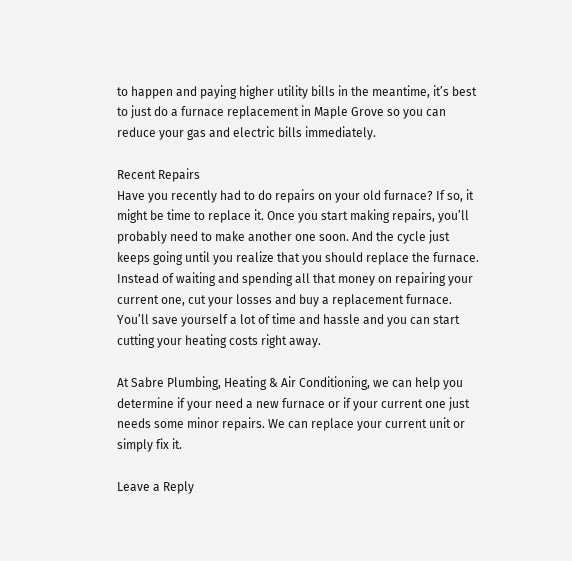to happen and paying higher utility bills in the meantime, it’s best to just do a furnace replacement in Maple Grove so you can reduce your gas and electric bills immediately.

Recent Repairs
Have you recently had to do repairs on your old furnace? If so, it might be time to replace it. Once you start making repairs, you’ll probably need to make another one soon. And the cycle just keeps going until you realize that you should replace the furnace. Instead of waiting and spending all that money on repairing your current one, cut your losses and buy a replacement furnace. You’ll save yourself a lot of time and hassle and you can start cutting your heating costs right away.

At Sabre Plumbing, Heating & Air Conditioning, we can help you determine if your need a new furnace or if your current one just needs some minor repairs. We can replace your current unit or simply fix it.

Leave a Reply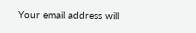Your email address will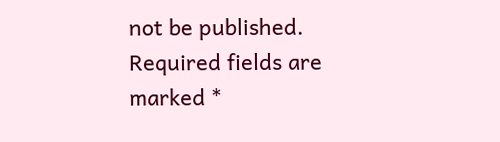not be published. Required fields are marked *